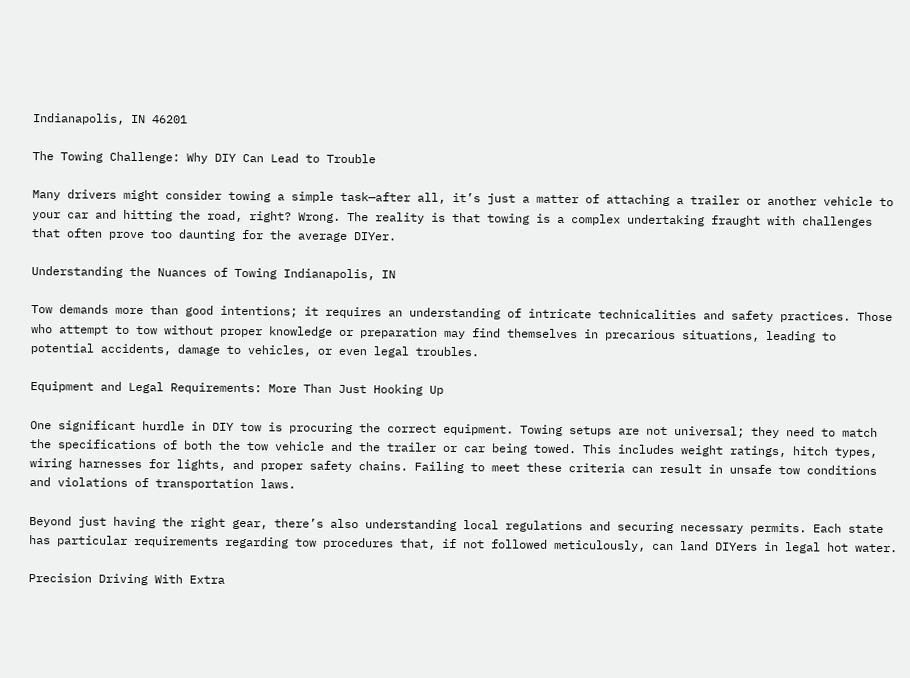Indianapolis, IN 46201

The Towing Challenge: Why DIY Can Lead to Trouble

Many drivers might consider towing a simple task—after all, it’s just a matter of attaching a trailer or another vehicle to your car and hitting the road, right? Wrong. The reality is that towing is a complex undertaking fraught with challenges that often prove too daunting for the average DIYer.

Understanding the Nuances of Towing Indianapolis, IN

Tow demands more than good intentions; it requires an understanding of intricate technicalities and safety practices. Those who attempt to tow without proper knowledge or preparation may find themselves in precarious situations, leading to potential accidents, damage to vehicles, or even legal troubles.

Equipment and Legal Requirements: More Than Just Hooking Up

One significant hurdle in DIY tow is procuring the correct equipment. Towing setups are not universal; they need to match the specifications of both the tow vehicle and the trailer or car being towed. This includes weight ratings, hitch types, wiring harnesses for lights, and proper safety chains. Failing to meet these criteria can result in unsafe tow conditions and violations of transportation laws.

Beyond just having the right gear, there’s also understanding local regulations and securing necessary permits. Each state has particular requirements regarding tow procedures that, if not followed meticulously, can land DIYers in legal hot water.

Precision Driving With Extra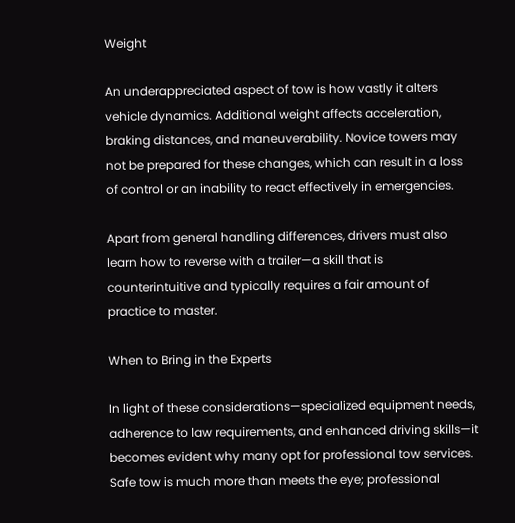Weight

An underappreciated aspect of tow is how vastly it alters vehicle dynamics. Additional weight affects acceleration, braking distances, and maneuverability. Novice towers may not be prepared for these changes, which can result in a loss of control or an inability to react effectively in emergencies.

Apart from general handling differences, drivers must also learn how to reverse with a trailer—a skill that is counterintuitive and typically requires a fair amount of practice to master.

When to Bring in the Experts

In light of these considerations—specialized equipment needs, adherence to law requirements, and enhanced driving skills—it becomes evident why many opt for professional tow services. Safe tow is much more than meets the eye; professional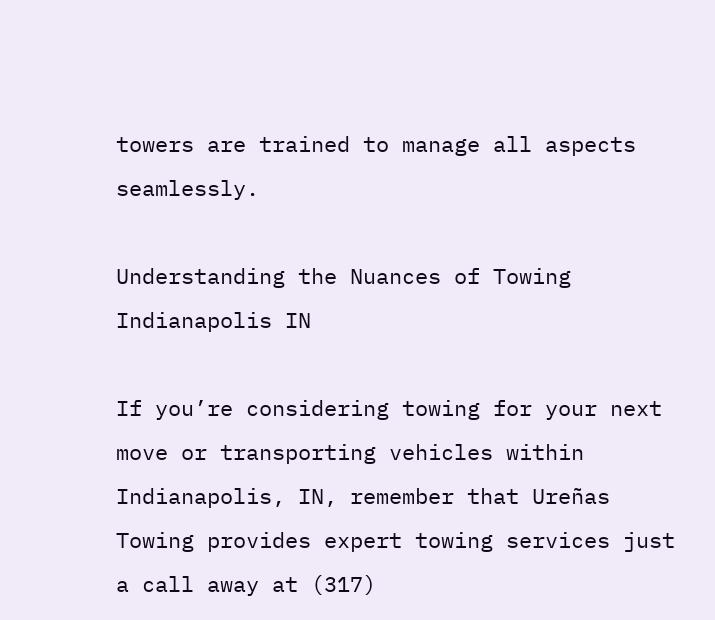towers are trained to manage all aspects seamlessly.

Understanding the Nuances of Towing Indianapolis IN

If you’re considering towing for your next move or transporting vehicles within Indianapolis, IN, remember that Ureñas Towing provides expert towing services just a call away at (317)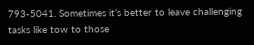793-5041. Sometimes it’s better to leave challenging tasks like tow to those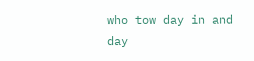who tow day in and day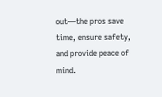out—the pros save time, ensure safety, and provide peace of mind.